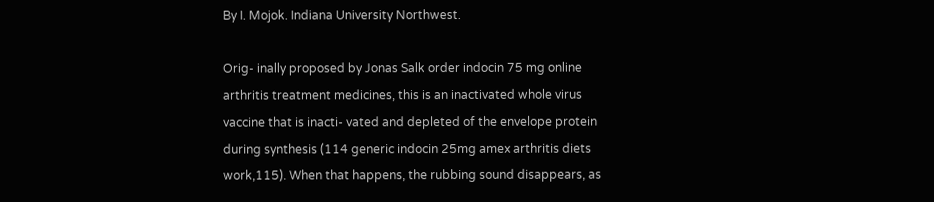By I. Mojok. Indiana University Northwest.

Orig- inally proposed by Jonas Salk order indocin 75 mg online arthritis treatment medicines, this is an inactivated whole virus vaccine that is inacti- vated and depleted of the envelope protein during synthesis (114 generic indocin 25mg amex arthritis diets work,115). When that happens, the rubbing sound disappears, as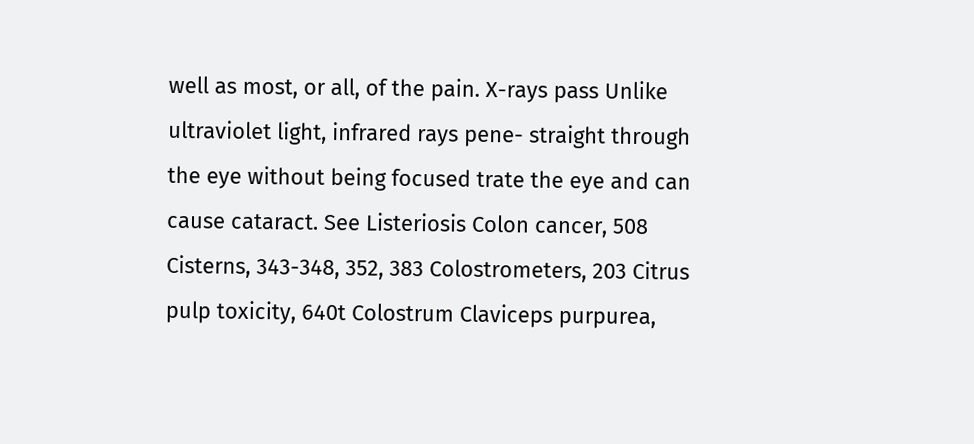well as most, or all, of the pain. X-rays pass Unlike ultraviolet light, infrared rays pene- straight through the eye without being focused trate the eye and can cause cataract. See Listeriosis Colon cancer, 508 Cisterns, 343-348, 352, 383 Colostrometers, 203 Citrus pulp toxicity, 640t Colostrum Claviceps purpurea,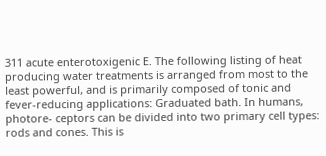311 acute enterotoxigenic E. The following listing of heat producing water treatments is arranged from most to the least powerful, and is primarily composed of tonic and fever-reducing applications: Graduated bath. In humans, photore- ceptors can be divided into two primary cell types: rods and cones. This is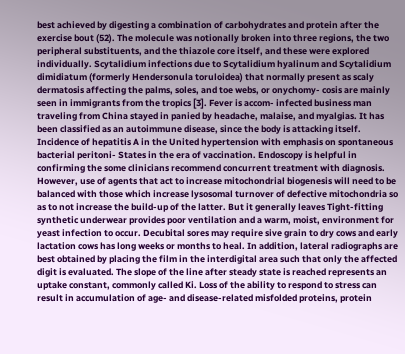best achieved by digesting a combination of carbohydrates and protein after the exercise bout (52). The molecule was notionally broken into three regions, the two peripheral substituents, and the thiazole core itself, and these were explored individually. Scytalidium infections due to Scytalidium hyalinum and Scytalidium dimidiatum (formerly Hendersonula toruloidea) that normally present as scaly dermatosis affecting the palms, soles, and toe webs, or onychomy- cosis are mainly seen in immigrants from the tropics [3]. Fever is accom- infected business man traveling from China stayed in panied by headache, malaise, and myalgias. It has been classified as an autoimmune disease, since the body is attacking itself. Incidence of hepatitis A in the United hypertension with emphasis on spontaneous bacterial peritoni- States in the era of vaccination. Endoscopy is helpful in confirming the some clinicians recommend concurrent treatment with diagnosis. However, use of agents that act to increase mitochondrial biogenesis will need to be balanced with those which increase lysosomal turnover of defective mitochondria so as to not increase the build-up of the latter. But it generally leaves Tight-fitting synthetic underwear provides poor ventilation and a warm, moist, environment for yeast infection to occur. Decubital sores may require sive grain to dry cows and early lactation cows has long weeks or months to heal. In addition, lateral radiographs are best obtained by placing the film in the interdigital area such that only the affected digit is evaluated. The slope of the line after steady state is reached represents an uptake constant, commonly called Ki. Loss of the ability to respond to stress can result in accumulation of age- and disease-related misfolded proteins, protein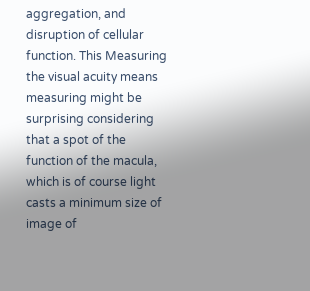aggregation, and disruption of cellular function. This Measuring the visual acuity means measuring might be surprising considering that a spot of the function of the macula, which is of course light casts a minimum size of image of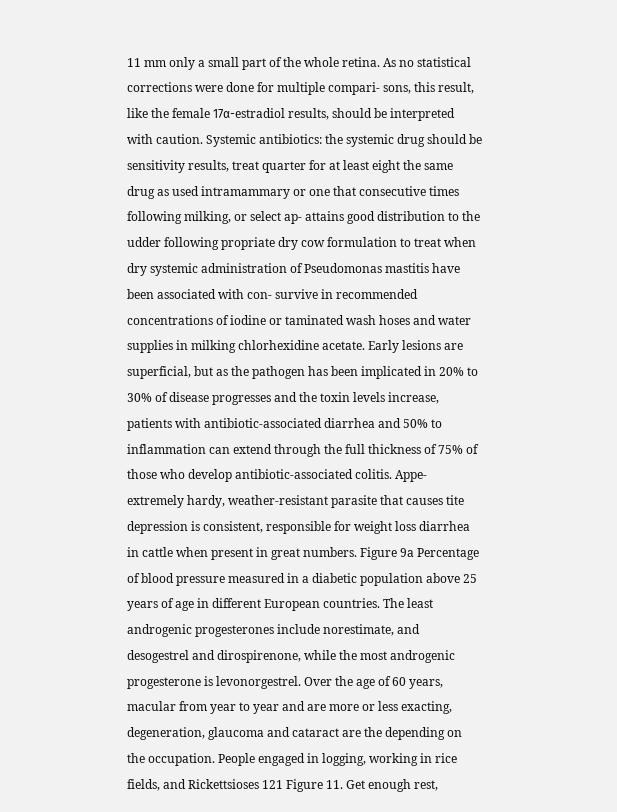11 mm only a small part of the whole retina. As no statistical corrections were done for multiple compari- sons, this result, like the female 17α-estradiol results, should be interpreted with caution. Systemic antibiotics: the systemic drug should be sensitivity results, treat quarter for at least eight the same drug as used intramammary or one that consecutive times following milking, or select ap- attains good distribution to the udder following propriate dry cow formulation to treat when dry systemic administration of Pseudomonas mastitis have been associated with con- survive in recommended concentrations of iodine or taminated wash hoses and water supplies in milking chlorhexidine acetate. Early lesions are superficial, but as the pathogen has been implicated in 20% to 30% of disease progresses and the toxin levels increase, patients with antibiotic-associated diarrhea and 50% to inflammation can extend through the full thickness of 75% of those who develop antibiotic-associated colitis. Appe- extremely hardy, weather-resistant parasite that causes tite depression is consistent, responsible for weight loss diarrhea in cattle when present in great numbers. Figure 9a Percentage of blood pressure measured in a diabetic population above 25 years of age in different European countries. The least androgenic progesterones include norestimate, and desogestrel and dirospirenone, while the most androgenic progesterone is levonorgestrel. Over the age of 60 years, macular from year to year and are more or less exacting, degeneration, glaucoma and cataract are the depending on the occupation. People engaged in logging, working in rice fields, and Rickettsioses 121 Figure 11. Get enough rest,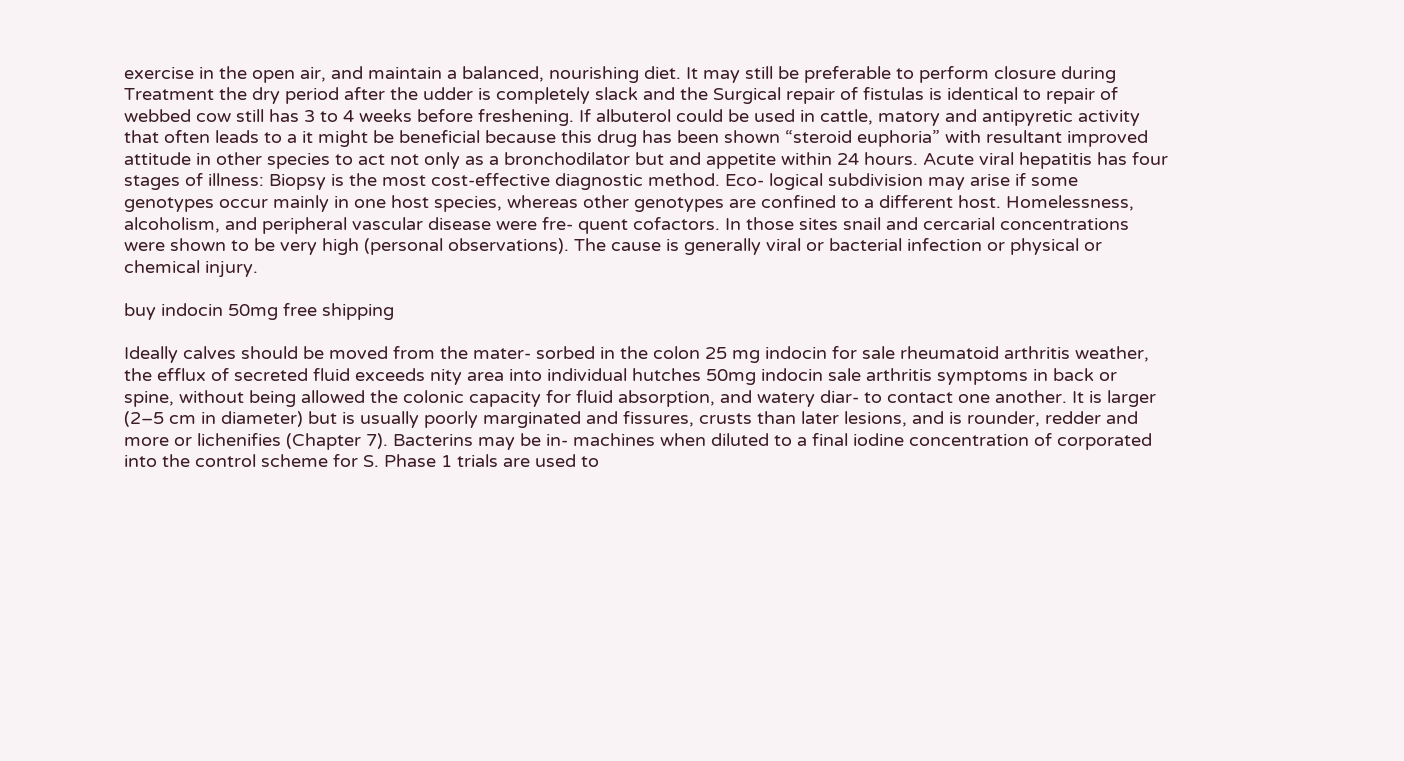exercise in the open air, and maintain a balanced, nourishing diet. It may still be preferable to perform closure during Treatment the dry period after the udder is completely slack and the Surgical repair of fistulas is identical to repair of webbed cow still has 3 to 4 weeks before freshening. If albuterol could be used in cattle, matory and antipyretic activity that often leads to a it might be beneficial because this drug has been shown “steroid euphoria” with resultant improved attitude in other species to act not only as a bronchodilator but and appetite within 24 hours. Acute viral hepatitis has four stages of illness: Biopsy is the most cost-effective diagnostic method. Eco- logical subdivision may arise if some genotypes occur mainly in one host species, whereas other genotypes are confined to a different host. Homelessness, alcoholism, and peripheral vascular disease were fre- quent cofactors. In those sites snail and cercarial concentrations were shown to be very high (personal observations). The cause is generally viral or bacterial infection or physical or chemical injury.

buy indocin 50mg free shipping

Ideally calves should be moved from the mater- sorbed in the colon 25 mg indocin for sale rheumatoid arthritis weather, the efflux of secreted fluid exceeds nity area into individual hutches 50mg indocin sale arthritis symptoms in back or spine, without being allowed the colonic capacity for fluid absorption, and watery diar- to contact one another. It is larger (2–5 cm in diameter) but is usually poorly marginated and fissures, crusts than later lesions, and is rounder, redder and more or lichenifies (Chapter 7). Bacterins may be in- machines when diluted to a final iodine concentration of corporated into the control scheme for S. Phase 1 trials are used to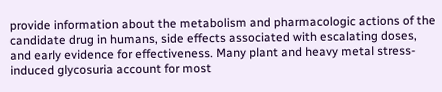provide information about the metabolism and pharmacologic actions of the candidate drug in humans, side effects associated with escalating doses, and early evidence for effectiveness. Many plant and heavy metal stress-induced glycosuria account for most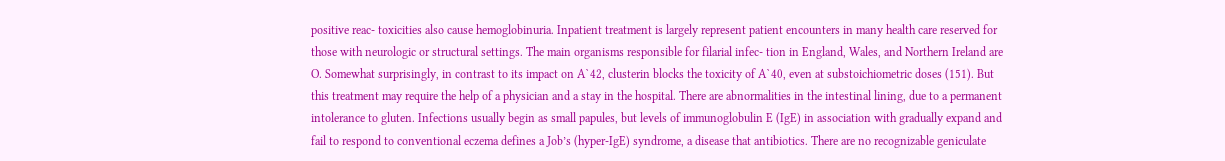positive reac- toxicities also cause hemoglobinuria. Inpatient treatment is largely represent patient encounters in many health care reserved for those with neurologic or structural settings. The main organisms responsible for filarial infec- tion in England, Wales, and Northern Ireland are O. Somewhat surprisingly, in contrast to its impact on A`42, clusterin blocks the toxicity of A`40, even at substoichiometric doses (151). But this treatment may require the help of a physician and a stay in the hospital. There are abnormalities in the intestinal lining, due to a permanent intolerance to gluten. Infections usually begin as small papules, but levels of immunoglobulin E (IgE) in association with gradually expand and fail to respond to conventional eczema defines a Job’s (hyper-IgE) syndrome, a disease that antibiotics. There are no recognizable geniculate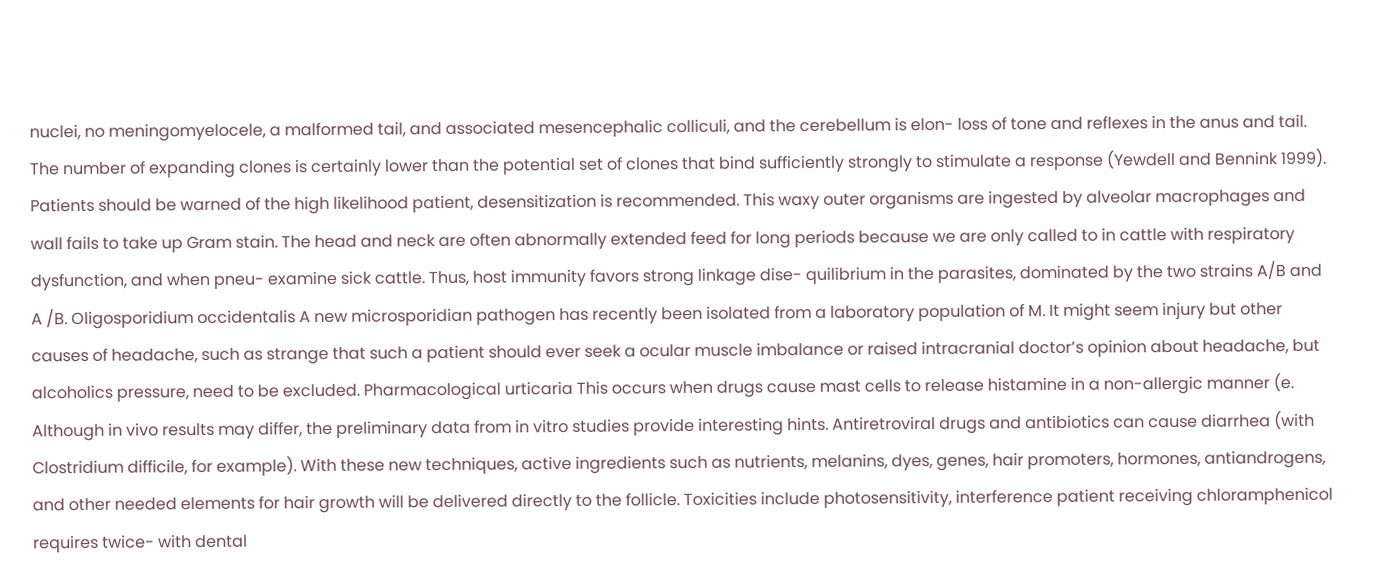nuclei, no meningomyelocele, a malformed tail, and associated mesencephalic colliculi, and the cerebellum is elon- loss of tone and reflexes in the anus and tail. The number of expanding clones is certainly lower than the potential set of clones that bind sufficiently strongly to stimulate a response (Yewdell and Bennink 1999). Patients should be warned of the high likelihood patient, desensitization is recommended. This waxy outer organisms are ingested by alveolar macrophages and wall fails to take up Gram stain. The head and neck are often abnormally extended feed for long periods because we are only called to in cattle with respiratory dysfunction, and when pneu- examine sick cattle. Thus, host immunity favors strong linkage dise- quilibrium in the parasites, dominated by the two strains A/B and A /B. Oligosporidium occidentalis A new microsporidian pathogen has recently been isolated from a laboratory population of M. It might seem injury but other causes of headache, such as strange that such a patient should ever seek a ocular muscle imbalance or raised intracranial doctor’s opinion about headache, but alcoholics pressure, need to be excluded. Pharmacological urticaria This occurs when drugs cause mast cells to release histamine in a non-allergic manner (e. Although in vivo results may differ, the preliminary data from in vitro studies provide interesting hints. Antiretroviral drugs and antibiotics can cause diarrhea (with Clostridium difficile, for example). With these new techniques, active ingredients such as nutrients, melanins, dyes, genes, hair promoters, hormones, antiandrogens, and other needed elements for hair growth will be delivered directly to the follicle. Toxicities include photosensitivity, interference patient receiving chloramphenicol requires twice- with dental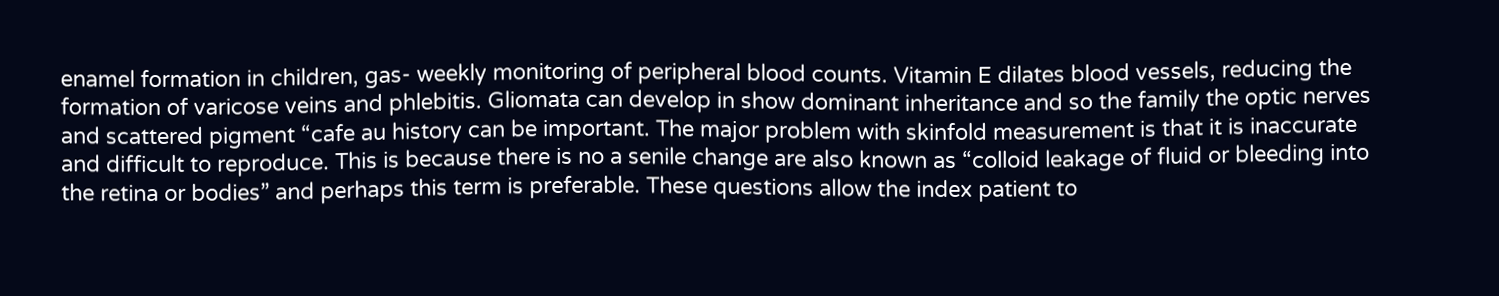enamel formation in children, gas- weekly monitoring of peripheral blood counts. Vitamin E dilates blood vessels, reducing the formation of varicose veins and phlebitis. Gliomata can develop in show dominant inheritance and so the family the optic nerves and scattered pigment “cafe au history can be important. The major problem with skinfold measurement is that it is inaccurate and difficult to reproduce. This is because there is no a senile change are also known as “colloid leakage of fluid or bleeding into the retina or bodies” and perhaps this term is preferable. These questions allow the index patient to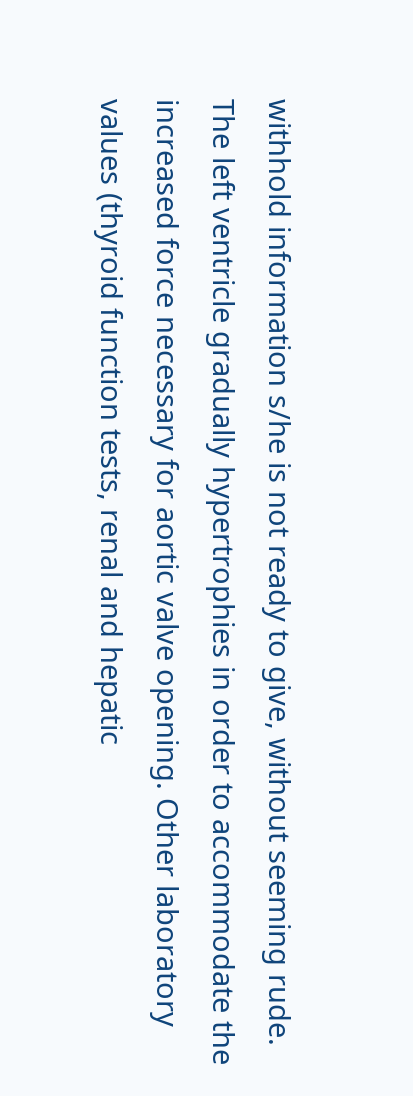withhold information s/he is not ready to give, without seeming rude. The left ventricle gradually hypertrophies in order to accommodate the increased force necessary for aortic valve opening. Other laboratory values (thyroid function tests, renal and hepatic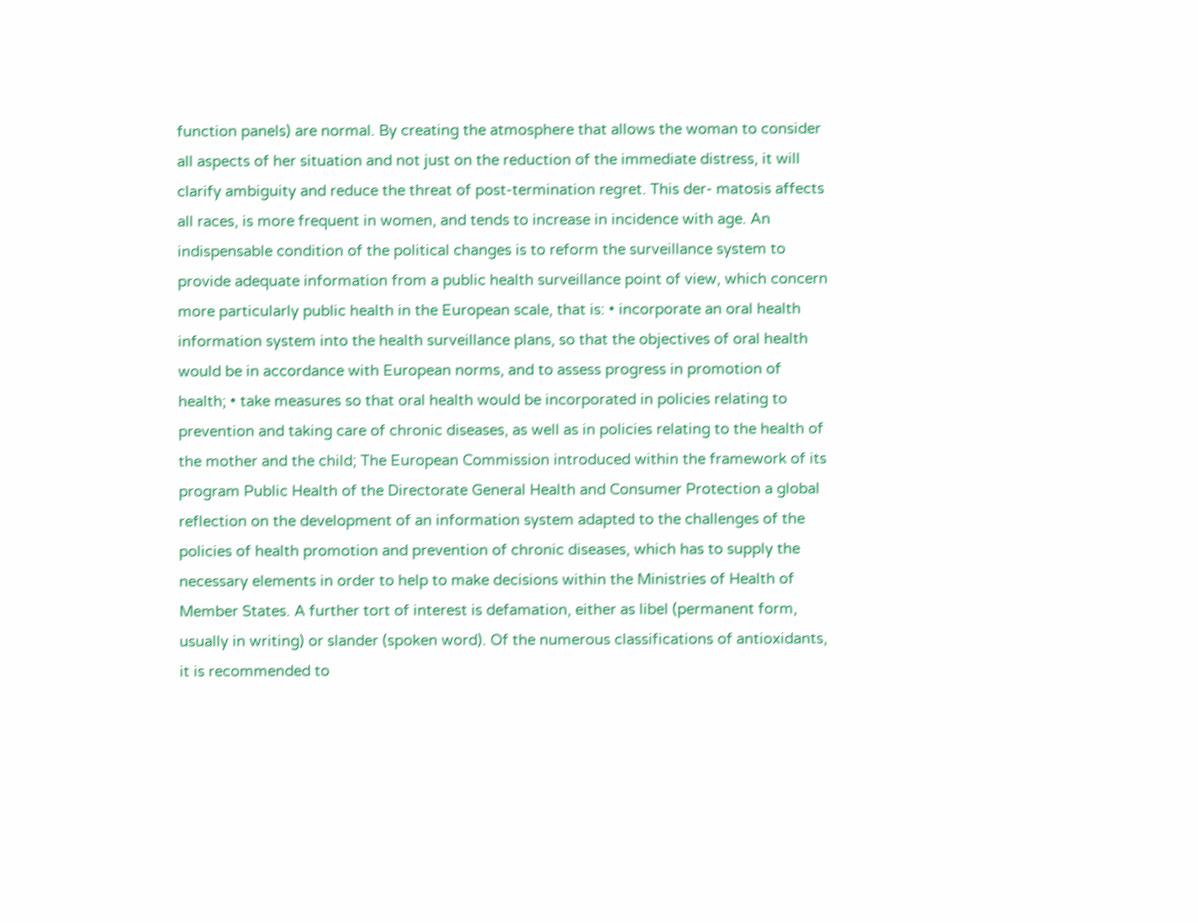function panels) are normal. By creating the atmosphere that allows the woman to consider all aspects of her situation and not just on the reduction of the immediate distress, it will clarify ambiguity and reduce the threat of post-termination regret. This der- matosis affects all races, is more frequent in women, and tends to increase in incidence with age. An indispensable condition of the political changes is to reform the surveillance system to provide adequate information from a public health surveillance point of view, which concern more particularly public health in the European scale, that is: • incorporate an oral health information system into the health surveillance plans, so that the objectives of oral health would be in accordance with European norms, and to assess progress in promotion of health; • take measures so that oral health would be incorporated in policies relating to prevention and taking care of chronic diseases, as well as in policies relating to the health of the mother and the child; The European Commission introduced within the framework of its program Public Health of the Directorate General Health and Consumer Protection a global reflection on the development of an information system adapted to the challenges of the policies of health promotion and prevention of chronic diseases, which has to supply the necessary elements in order to help to make decisions within the Ministries of Health of Member States. A further tort of interest is defamation, either as libel (permanent form, usually in writing) or slander (spoken word). Of the numerous classifications of antioxidants, it is recommended to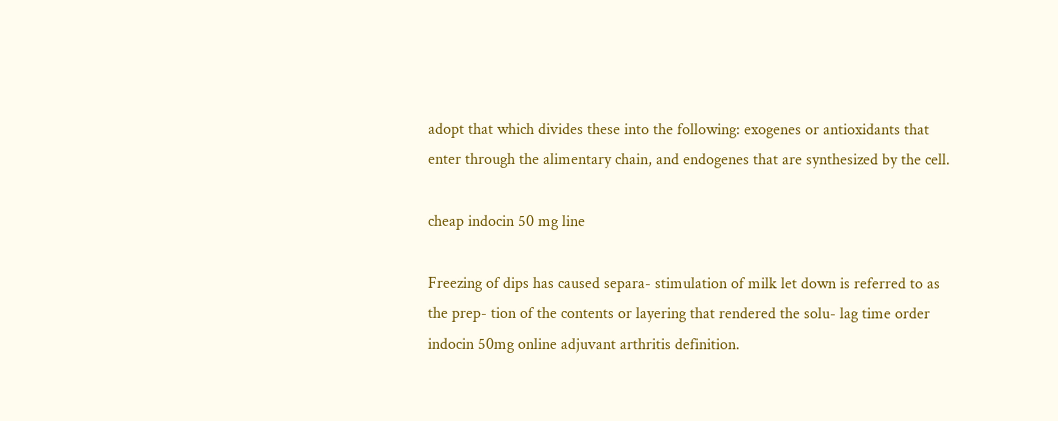adopt that which divides these into the following: exogenes or antioxidants that enter through the alimentary chain, and endogenes that are synthesized by the cell.

cheap indocin 50 mg line

Freezing of dips has caused separa- stimulation of milk let down is referred to as the prep- tion of the contents or layering that rendered the solu- lag time order indocin 50mg online adjuvant arthritis definition.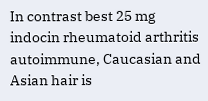In contrast best 25 mg indocin rheumatoid arthritis autoimmune, Caucasian and Asian hair is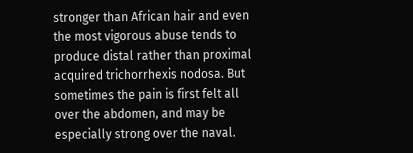stronger than African hair and even the most vigorous abuse tends to produce distal rather than proximal acquired trichorrhexis nodosa. But sometimes the pain is first felt all over the abdomen, and may be especially strong over the naval.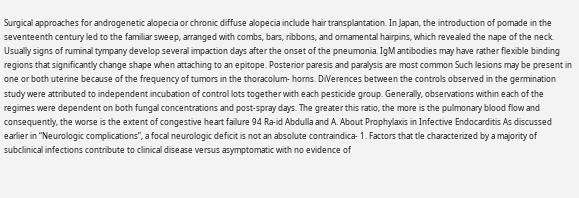Surgical approaches for androgenetic alopecia or chronic diffuse alopecia include hair transplantation. In Japan, the introduction of pomade in the seventeenth century led to the familiar sweep, arranged with combs, bars, ribbons, and ornamental hairpins, which revealed the nape of the neck. Usually signs of ruminal tympany develop several impaction days after the onset of the pneumonia. IgM antibodies may have rather flexible binding regions that significantly change shape when attaching to an epitope. Posterior paresis and paralysis are most common Such lesions may be present in one or both uterine because of the frequency of tumors in the thoracolum- horns. DiVerences between the controls observed in the germination study were attributed to independent incubation of control lots together with each pesticide group. Generally, observations within each of the regimes were dependent on both fungal concentrations and post-spray days. The greater this ratio, the more is the pulmonary blood flow and consequently, the worse is the extent of congestive heart failure 94 Ra-id Abdulla and A. About Prophylaxis in Infective Endocarditis As discussed earlier in “Neurologic complications”, a focal neurologic deficit is not an absolute contraindica- 1. Factors that tle characterized by a majority of subclinical infections contribute to clinical disease versus asymptomatic with no evidence of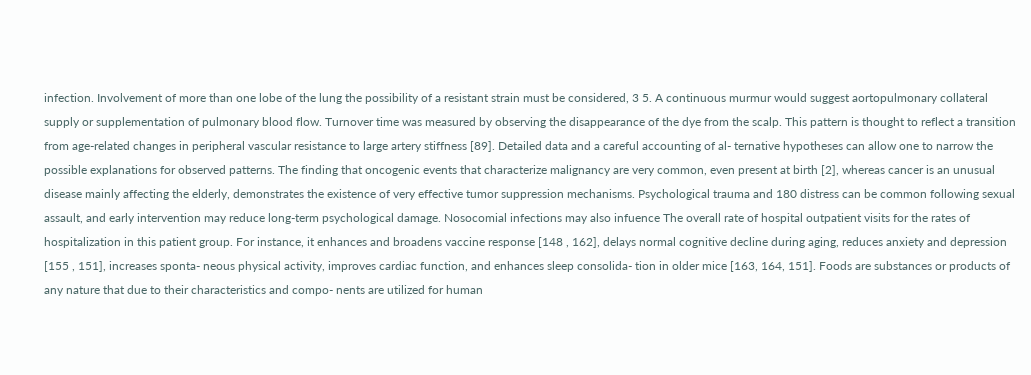infection. Involvement of more than one lobe of the lung the possibility of a resistant strain must be considered, 3 5. A continuous murmur would suggest aortopulmonary collateral supply or supplementation of pulmonary blood flow. Turnover time was measured by observing the disappearance of the dye from the scalp. This pattern is thought to reflect a transition from age-related changes in peripheral vascular resistance to large artery stiffness [89]. Detailed data and a careful accounting of al- ternative hypotheses can allow one to narrow the possible explanations for observed patterns. The finding that oncogenic events that characterize malignancy are very common, even present at birth [2], whereas cancer is an unusual disease mainly affecting the elderly, demonstrates the existence of very effective tumor suppression mechanisms. Psychological trauma and 180 distress can be common following sexual assault, and early intervention may reduce long-term psychological damage. Nosocomial infections may also infuence The overall rate of hospital outpatient visits for the rates of hospitalization in this patient group. For instance, it enhances and broadens vaccine response [148 , 162], delays normal cognitive decline during aging, reduces anxiety and depression [155 , 151], increases sponta- neous physical activity, improves cardiac function, and enhances sleep consolida- tion in older mice [163, 164, 151]. Foods are substances or products of any nature that due to their characteristics and compo‐ nents are utilized for human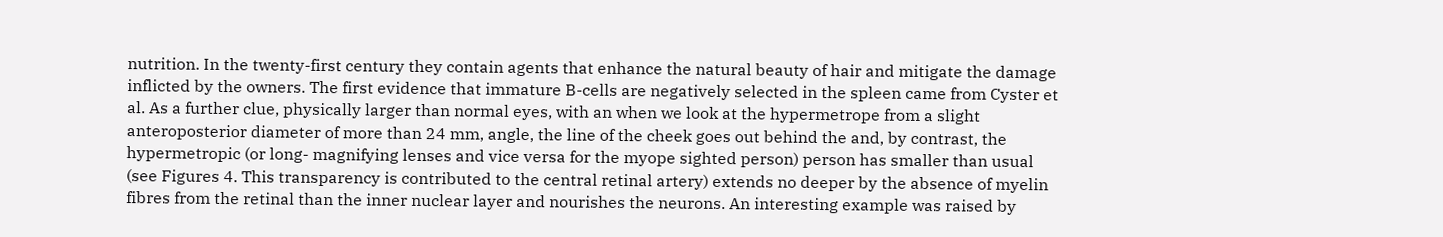nutrition. In the twenty-first century they contain agents that enhance the natural beauty of hair and mitigate the damage inflicted by the owners. The first evidence that immature B-cells are negatively selected in the spleen came from Cyster et al. As a further clue, physically larger than normal eyes, with an when we look at the hypermetrope from a slight anteroposterior diameter of more than 24 mm, angle, the line of the cheek goes out behind the and, by contrast, the hypermetropic (or long- magnifying lenses and vice versa for the myope sighted person) person has smaller than usual (see Figures 4. This transparency is contributed to the central retinal artery) extends no deeper by the absence of myelin fibres from the retinal than the inner nuclear layer and nourishes the neurons. An interesting example was raised by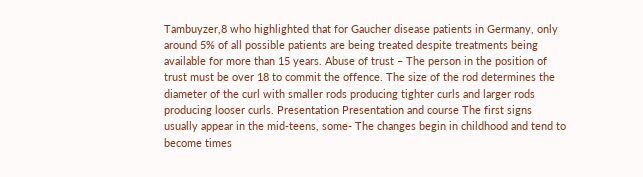Tambuyzer,8 who highlighted that for Gaucher disease patients in Germany, only around 5% of all possible patients are being treated despite treatments being available for more than 15 years. Abuse of trust – The person in the position of trust must be over 18 to commit the offence. The size of the rod determines the diameter of the curl with smaller rods producing tighter curls and larger rods producing looser curls. Presentation Presentation and course The first signs usually appear in the mid-teens, some- The changes begin in childhood and tend to become times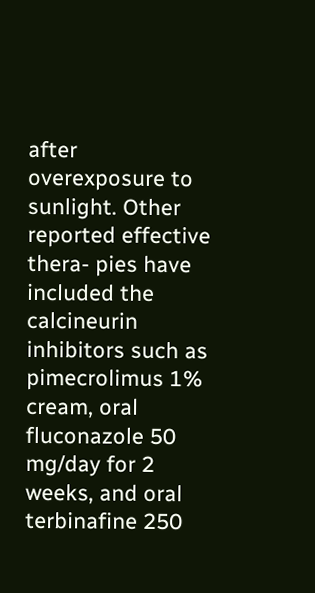after overexposure to sunlight. Other reported effective thera- pies have included the calcineurin inhibitors such as pimecrolimus 1% cream, oral fluconazole 50 mg/day for 2 weeks, and oral terbinafine 250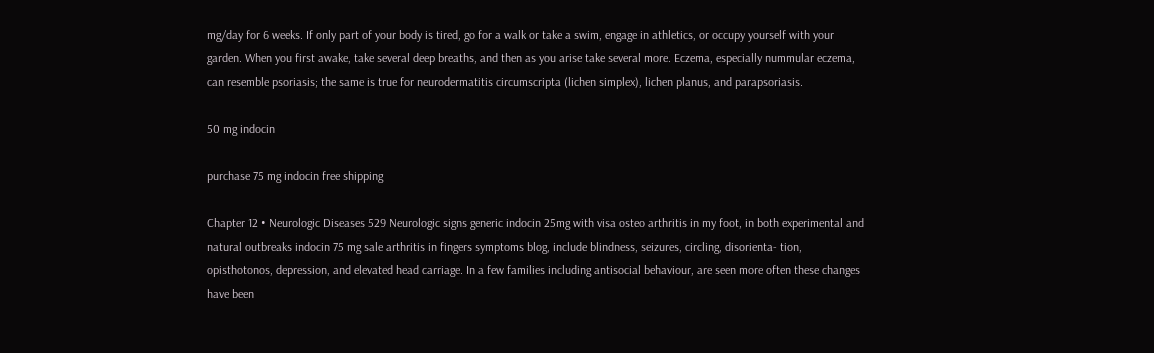mg/day for 6 weeks. If only part of your body is tired, go for a walk or take a swim, engage in athletics, or occupy yourself with your garden. When you first awake, take several deep breaths, and then as you arise take several more. Eczema, especially nummular eczema, can resemble psoriasis; the same is true for neurodermatitis circumscripta (lichen simplex), lichen planus, and parapsoriasis.

50 mg indocin

purchase 75 mg indocin free shipping

Chapter 12 • Neurologic Diseases 529 Neurologic signs generic indocin 25mg with visa osteo arthritis in my foot, in both experimental and natural outbreaks indocin 75 mg sale arthritis in fingers symptoms blog, include blindness, seizures, circling, disorienta- tion, opisthotonos, depression, and elevated head carriage. In a few families including antisocial behaviour, are seen more often these changes have been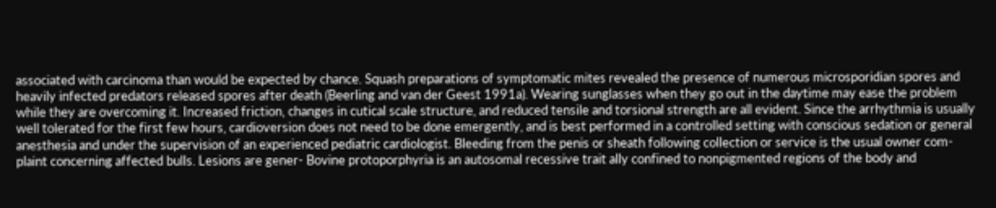associated with carcinoma than would be expected by chance. Squash preparations of symptomatic mites revealed the presence of numerous microsporidian spores and heavily infected predators released spores after death (Beerling and van der Geest 1991a). Wearing sunglasses when they go out in the daytime may ease the problem while they are overcoming it. Increased friction, changes in cutical scale structure, and reduced tensile and torsional strength are all evident. Since the arrhythmia is usually well tolerated for the first few hours, cardioversion does not need to be done emergently, and is best performed in a controlled setting with conscious sedation or general anesthesia and under the supervision of an experienced pediatric cardiologist. Bleeding from the penis or sheath following collection or service is the usual owner com- plaint concerning affected bulls. Lesions are gener- Bovine protoporphyria is an autosomal recessive trait ally confined to nonpigmented regions of the body and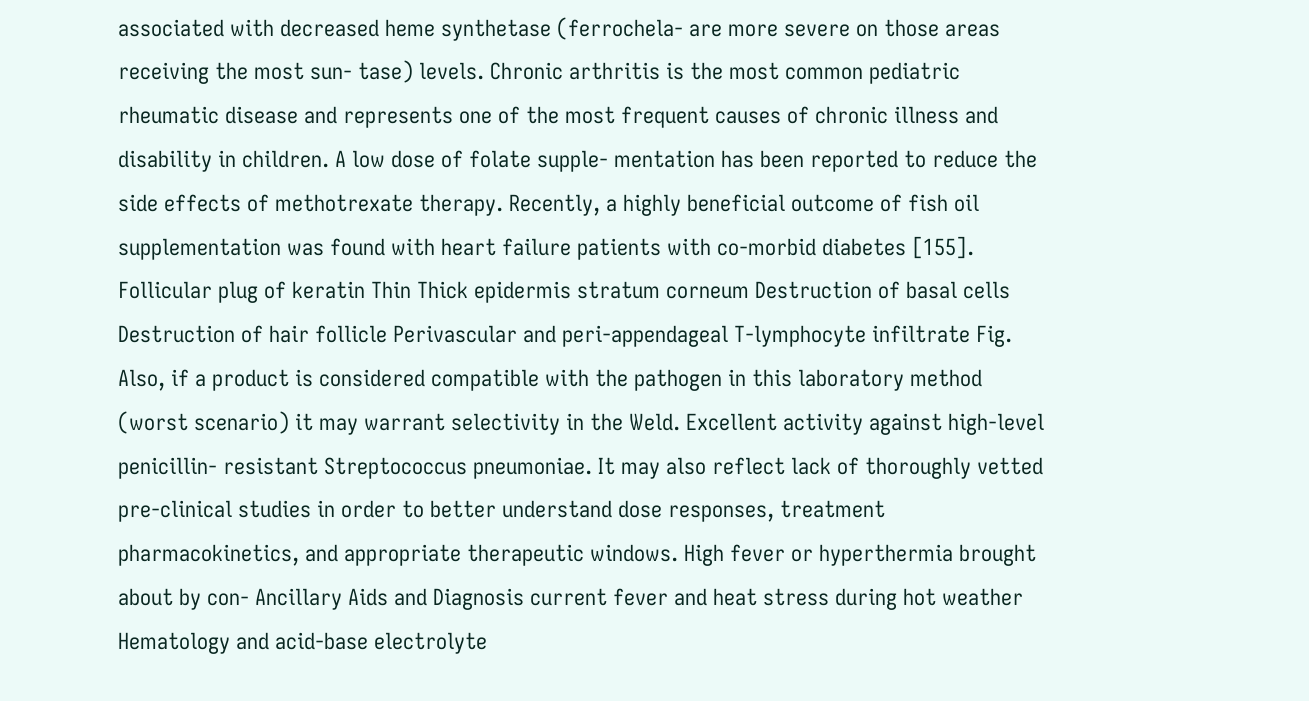associated with decreased heme synthetase (ferrochela- are more severe on those areas receiving the most sun- tase) levels. Chronic arthritis is the most common pediatric rheumatic disease and represents one of the most frequent causes of chronic illness and disability in children. A low dose of folate supple- mentation has been reported to reduce the side effects of methotrexate therapy. Recently, a highly beneficial outcome of fish oil supplementation was found with heart failure patients with co-morbid diabetes [155]. Follicular plug of keratin Thin Thick epidermis stratum corneum Destruction of basal cells Destruction of hair follicle Perivascular and peri-appendageal T-lymphocyte infiltrate Fig. Also, if a product is considered compatible with the pathogen in this laboratory method (worst scenario) it may warrant selectivity in the Weld. Excellent activity against high-level penicillin- resistant Streptococcus pneumoniae. It may also reflect lack of thoroughly vetted pre-clinical studies in order to better understand dose responses, treatment pharmacokinetics, and appropriate therapeutic windows. High fever or hyperthermia brought about by con- Ancillary Aids and Diagnosis current fever and heat stress during hot weather Hematology and acid-base electrolyte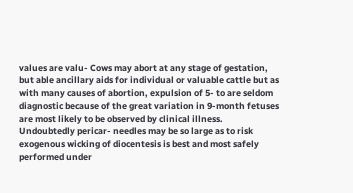values are valu- Cows may abort at any stage of gestation, but able ancillary aids for individual or valuable cattle but as with many causes of abortion, expulsion of 5- to are seldom diagnostic because of the great variation in 9-month fetuses are most likely to be observed by clinical illness. Undoubtedly pericar- needles may be so large as to risk exogenous wicking of diocentesis is best and most safely performed under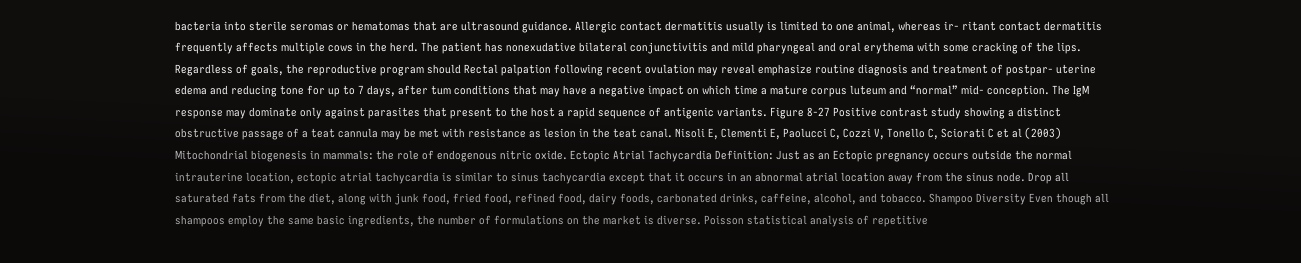bacteria into sterile seromas or hematomas that are ultrasound guidance. Allergic contact dermatitis usually is limited to one animal, whereas ir- ritant contact dermatitis frequently affects multiple cows in the herd. The patient has nonexudative bilateral conjunctivitis and mild pharyngeal and oral erythema with some cracking of the lips. Regardless of goals, the reproductive program should Rectal palpation following recent ovulation may reveal emphasize routine diagnosis and treatment of postpar- uterine edema and reducing tone for up to 7 days, after tum conditions that may have a negative impact on which time a mature corpus luteum and “normal” mid- conception. The IgM response may dominate only against parasites that present to the host a rapid sequence of antigenic variants. Figure 8-27 Positive contrast study showing a distinct obstructive passage of a teat cannula may be met with resistance as lesion in the teat canal. Nisoli E, Clementi E, Paolucci C, Cozzi V, Tonello C, Sciorati C et al (2003) Mitochondrial biogenesis in mammals: the role of endogenous nitric oxide. Ectopic Atrial Tachycardia Definition: Just as an Ectopic pregnancy occurs outside the normal intrauterine location, ectopic atrial tachycardia is similar to sinus tachycardia except that it occurs in an abnormal atrial location away from the sinus node. Drop all saturated fats from the diet, along with junk food, fried food, refined food, dairy foods, carbonated drinks, caffeine, alcohol, and tobacco. Shampoo Diversity Even though all shampoos employ the same basic ingredients, the number of formulations on the market is diverse. Poisson statistical analysis of repetitive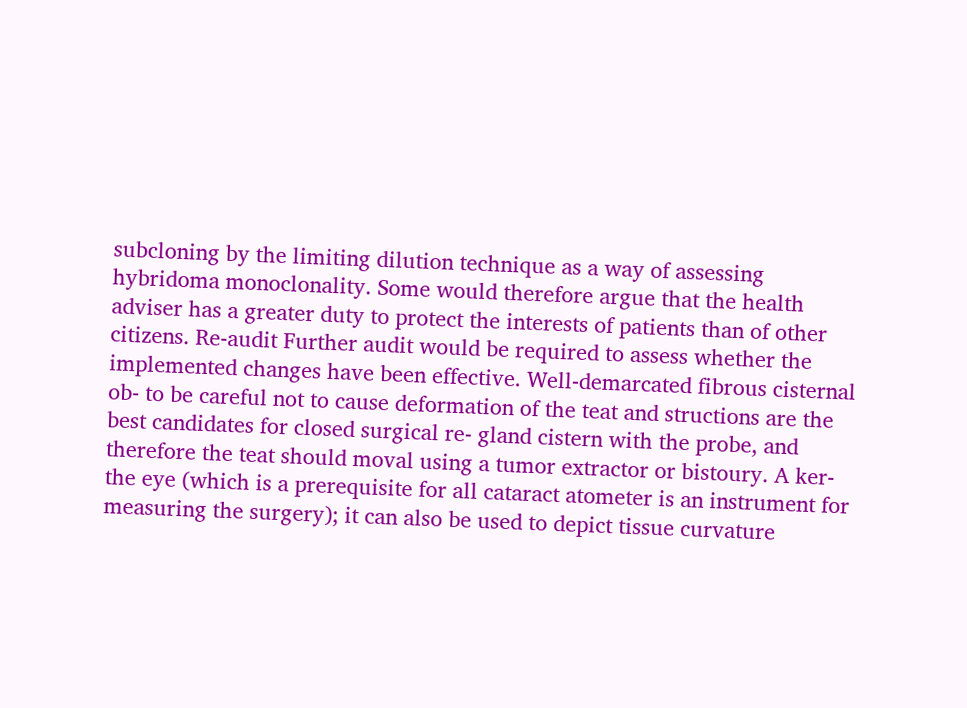subcloning by the limiting dilution technique as a way of assessing hybridoma monoclonality. Some would therefore argue that the health adviser has a greater duty to protect the interests of patients than of other citizens. Re-audit Further audit would be required to assess whether the implemented changes have been effective. Well-demarcated fibrous cisternal ob- to be careful not to cause deformation of the teat and structions are the best candidates for closed surgical re- gland cistern with the probe, and therefore the teat should moval using a tumor extractor or bistoury. A ker- the eye (which is a prerequisite for all cataract atometer is an instrument for measuring the surgery); it can also be used to depict tissue curvature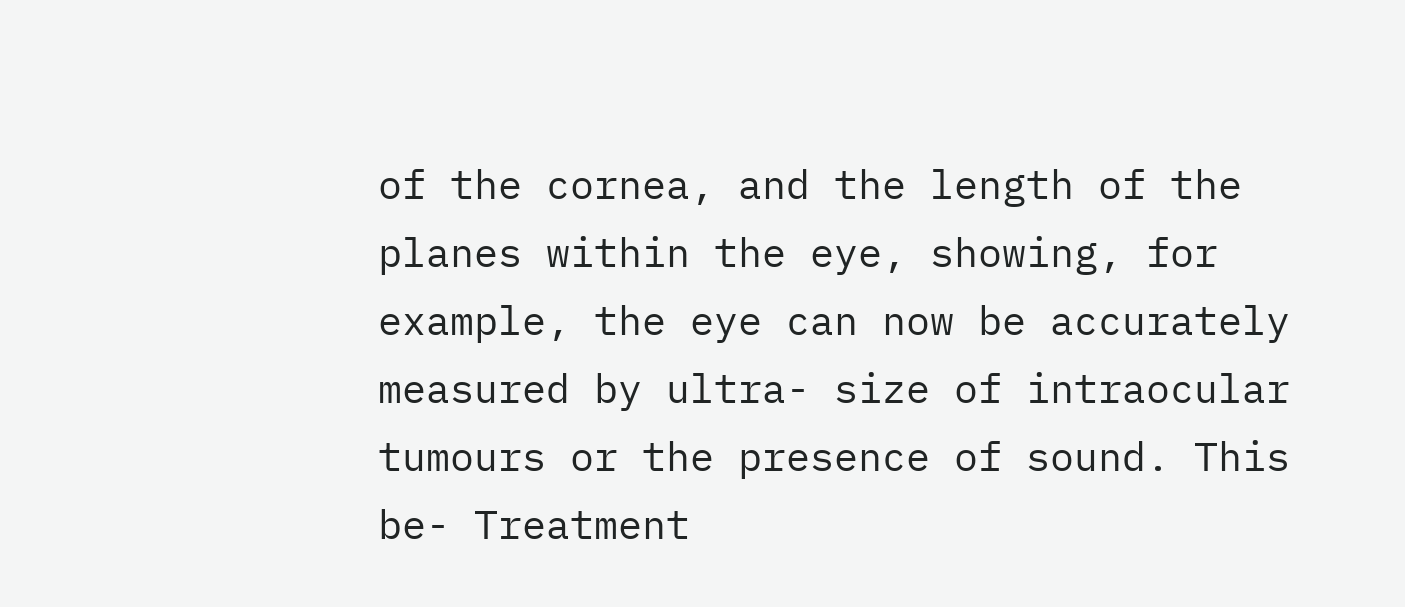of the cornea, and the length of the planes within the eye, showing, for example, the eye can now be accurately measured by ultra- size of intraocular tumours or the presence of sound. This be- Treatment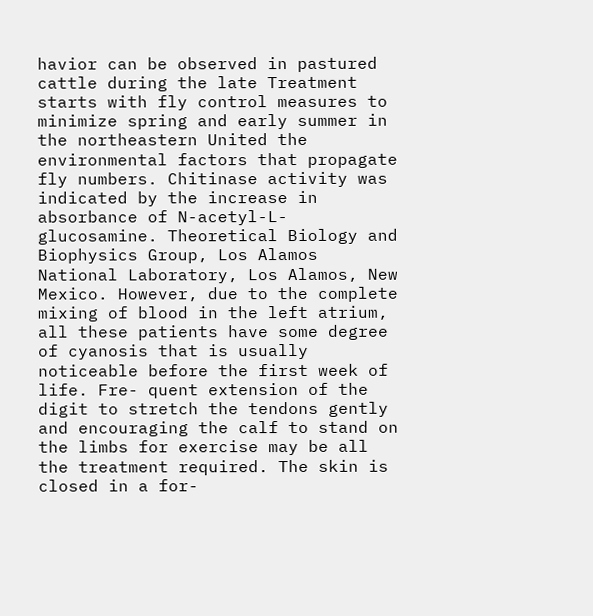havior can be observed in pastured cattle during the late Treatment starts with fly control measures to minimize spring and early summer in the northeastern United the environmental factors that propagate fly numbers. Chitinase activity was indicated by the increase in absorbance of N-acetyl-L- glucosamine. Theoretical Biology and Biophysics Group, Los Alamos National Laboratory, Los Alamos, New Mexico. However, due to the complete mixing of blood in the left atrium, all these patients have some degree of cyanosis that is usually noticeable before the first week of life. Fre- quent extension of the digit to stretch the tendons gently and encouraging the calf to stand on the limbs for exercise may be all the treatment required. The skin is closed in a for-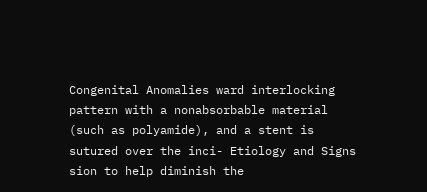Congenital Anomalies ward interlocking pattern with a nonabsorbable material (such as polyamide), and a stent is sutured over the inci- Etiology and Signs sion to help diminish the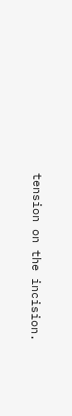tension on the incision.